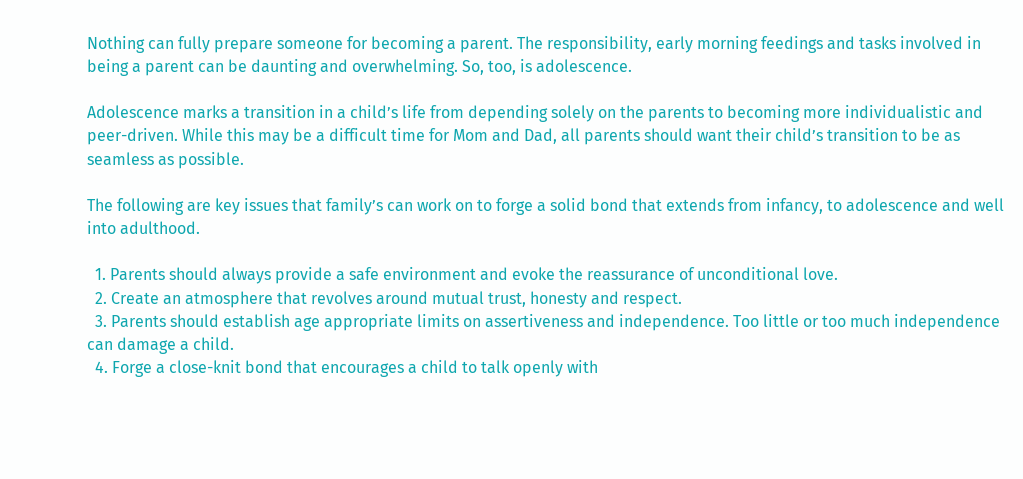Nothing can fully prepare someone for becoming a parent. The responsibility, early morning feedings and tasks involved in being a parent can be daunting and overwhelming. So, too, is adolescence.

Adolescence marks a transition in a child’s life from depending solely on the parents to becoming more individualistic and peer-driven. While this may be a difficult time for Mom and Dad, all parents should want their child’s transition to be as seamless as possible.

The following are key issues that family’s can work on to forge a solid bond that extends from infancy, to adolescence and well into adulthood.

  1. Parents should always provide a safe environment and evoke the reassurance of unconditional love.
  2. Create an atmosphere that revolves around mutual trust, honesty and respect.
  3. Parents should establish age appropriate limits on assertiveness and independence. Too little or too much independence can damage a child.
  4. Forge a close-knit bond that encourages a child to talk openly with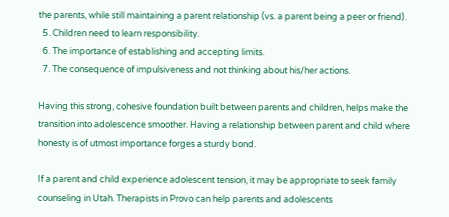the parents, while still maintaining a parent relationship (vs. a parent being a peer or friend).
  5. Children need to learn responsibility.
  6. The importance of establishing and accepting limits.
  7. The consequence of impulsiveness and not thinking about his/her actions.

Having this strong, cohesive foundation built between parents and children, helps make the transition into adolescence smoother. Having a relationship between parent and child where honesty is of utmost importance forges a sturdy bond.

If a parent and child experience adolescent tension, it may be appropriate to seek family counseling in Utah. Therapists in Provo can help parents and adolescents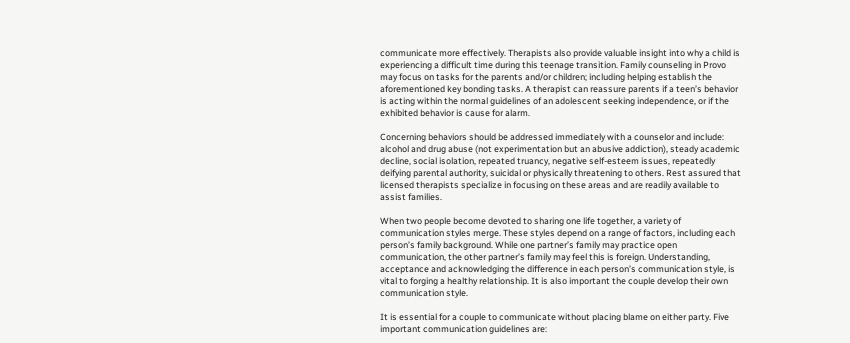communicate more effectively. Therapists also provide valuable insight into why a child is experiencing a difficult time during this teenage transition. Family counseling in Provo may focus on tasks for the parents and/or children; including helping establish the aforementioned key bonding tasks. A therapist can reassure parents if a teen’s behavior is acting within the normal guidelines of an adolescent seeking independence, or if the exhibited behavior is cause for alarm.

Concerning behaviors should be addressed immediately with a counselor and include: alcohol and drug abuse (not experimentation but an abusive addiction), steady academic decline, social isolation, repeated truancy, negative self-esteem issues, repeatedly deifying parental authority, suicidal or physically threatening to others. Rest assured that licensed therapists specialize in focusing on these areas and are readily available to assist families.

When two people become devoted to sharing one life together, a variety of communication styles merge. These styles depend on a range of factors, including each person’s family background. While one partner’s family may practice open communication, the other partner’s family may feel this is foreign. Understanding, acceptance and acknowledging the difference in each person’s communication style, is vital to forging a healthy relationship. It is also important the couple develop their own communication style.

It is essential for a couple to communicate without placing blame on either party. Five important communication guidelines are: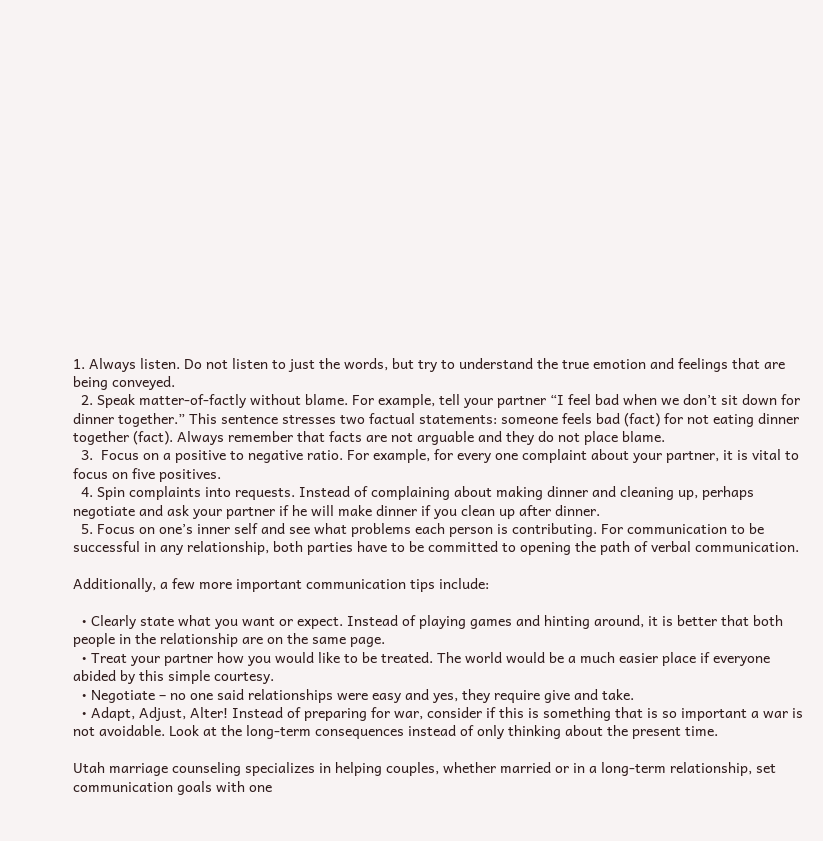1. Always listen. Do not listen to just the words, but try to understand the true emotion and feelings that are being conveyed.
  2. Speak matter-of-factly without blame. For example, tell your partner “I feel bad when we don’t sit down for dinner together.” This sentence stresses two factual statements: someone feels bad (fact) for not eating dinner together (fact). Always remember that facts are not arguable and they do not place blame.
  3.  Focus on a positive to negative ratio. For example, for every one complaint about your partner, it is vital to focus on five positives.
  4. Spin complaints into requests. Instead of complaining about making dinner and cleaning up, perhaps negotiate and ask your partner if he will make dinner if you clean up after dinner.
  5. Focus on one’s inner self and see what problems each person is contributing. For communication to be successful in any relationship, both parties have to be committed to opening the path of verbal communication.

Additionally, a few more important communication tips include:

  • Clearly state what you want or expect. Instead of playing games and hinting around, it is better that both people in the relationship are on the same page.
  • Treat your partner how you would like to be treated. The world would be a much easier place if everyone abided by this simple courtesy.
  • Negotiate – no one said relationships were easy and yes, they require give and take.
  • Adapt, Adjust, Alter! Instead of preparing for war, consider if this is something that is so important a war is not avoidable. Look at the long-term consequences instead of only thinking about the present time.

Utah marriage counseling specializes in helping couples, whether married or in a long-term relationship, set communication goals with one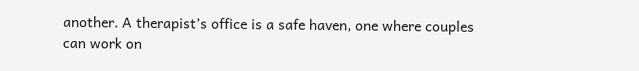another. A therapist’s office is a safe haven, one where couples can work on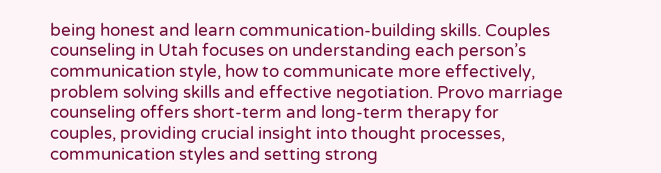being honest and learn communication-building skills. Couples counseling in Utah focuses on understanding each person’s communication style, how to communicate more effectively, problem solving skills and effective negotiation. Provo marriage counseling offers short-term and long-term therapy for couples, providing crucial insight into thought processes, communication styles and setting strong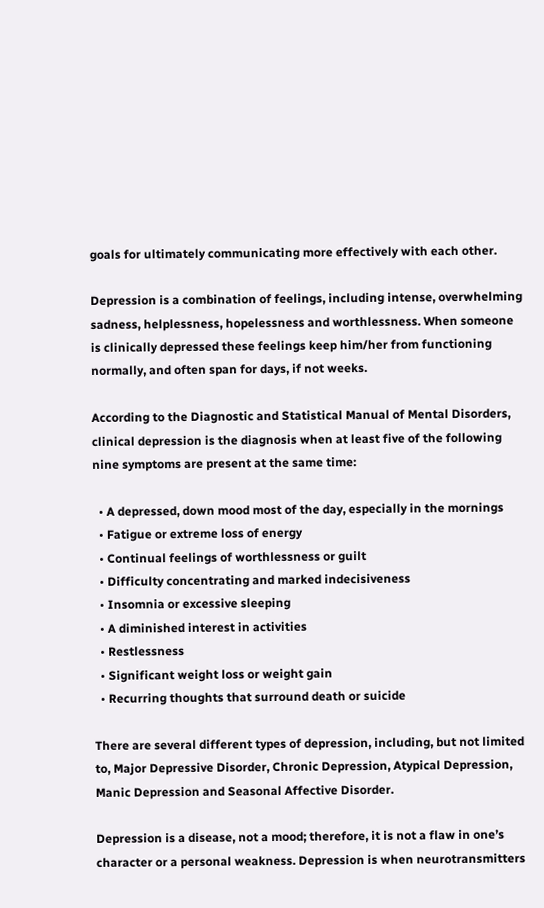goals for ultimately communicating more effectively with each other.

Depression is a combination of feelings, including intense, overwhelming sadness, helplessness, hopelessness and worthlessness. When someone is clinically depressed these feelings keep him/her from functioning normally, and often span for days, if not weeks.

According to the Diagnostic and Statistical Manual of Mental Disorders, clinical depression is the diagnosis when at least five of the following nine symptoms are present at the same time:

  • A depressed, down mood most of the day, especially in the mornings
  • Fatigue or extreme loss of energy
  • Continual feelings of worthlessness or guilt
  • Difficulty concentrating and marked indecisiveness
  • Insomnia or excessive sleeping
  • A diminished interest in activities
  • Restlessness
  • Significant weight loss or weight gain
  • Recurring thoughts that surround death or suicide

There are several different types of depression, including, but not limited to, Major Depressive Disorder, Chronic Depression, Atypical Depression, Manic Depression and Seasonal Affective Disorder.

Depression is a disease, not a mood; therefore, it is not a flaw in one’s character or a personal weakness. Depression is when neurotransmitters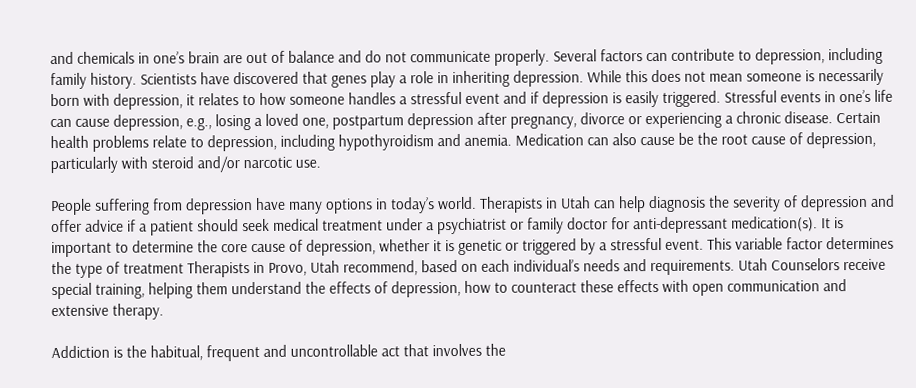and chemicals in one’s brain are out of balance and do not communicate properly. Several factors can contribute to depression, including family history. Scientists have discovered that genes play a role in inheriting depression. While this does not mean someone is necessarily born with depression, it relates to how someone handles a stressful event and if depression is easily triggered. Stressful events in one’s life can cause depression, e.g., losing a loved one, postpartum depression after pregnancy, divorce or experiencing a chronic disease. Certain health problems relate to depression, including hypothyroidism and anemia. Medication can also cause be the root cause of depression, particularly with steroid and/or narcotic use.

People suffering from depression have many options in today’s world. Therapists in Utah can help diagnosis the severity of depression and offer advice if a patient should seek medical treatment under a psychiatrist or family doctor for anti-depressant medication(s). It is important to determine the core cause of depression, whether it is genetic or triggered by a stressful event. This variable factor determines the type of treatment Therapists in Provo, Utah recommend, based on each individual’s needs and requirements. Utah Counselors receive special training, helping them understand the effects of depression, how to counteract these effects with open communication and extensive therapy.

Addiction is the habitual, frequent and uncontrollable act that involves the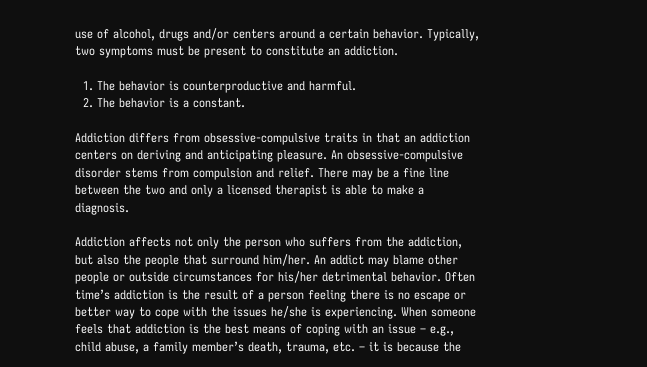use of alcohol, drugs and/or centers around a certain behavior. Typically, two symptoms must be present to constitute an addiction.

  1. The behavior is counterproductive and harmful.
  2. The behavior is a constant.

Addiction differs from obsessive-compulsive traits in that an addiction centers on deriving and anticipating pleasure. An obsessive-compulsive disorder stems from compulsion and relief. There may be a fine line between the two and only a licensed therapist is able to make a diagnosis.

Addiction affects not only the person who suffers from the addiction, but also the people that surround him/her. An addict may blame other people or outside circumstances for his/her detrimental behavior. Often time’s addiction is the result of a person feeling there is no escape or better way to cope with the issues he/she is experiencing. When someone feels that addiction is the best means of coping with an issue – e.g., child abuse, a family member’s death, trauma, etc. – it is because the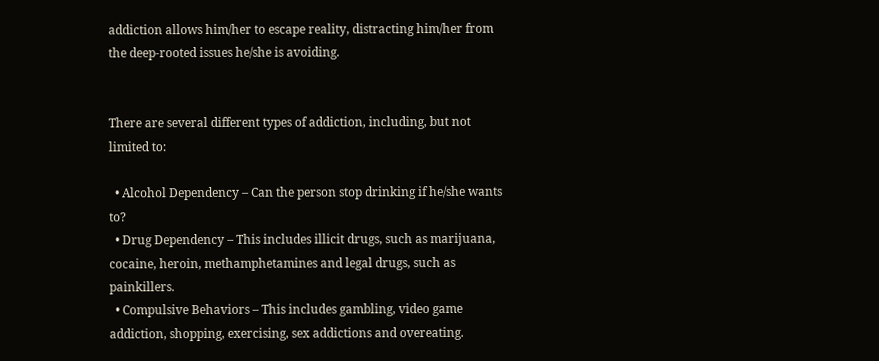addiction allows him/her to escape reality, distracting him/her from the deep-rooted issues he/she is avoiding.


There are several different types of addiction, including, but not limited to:

  • Alcohol Dependency – Can the person stop drinking if he/she wants to?
  • Drug Dependency – This includes illicit drugs, such as marijuana, cocaine, heroin, methamphetamines and legal drugs, such as painkillers.
  • Compulsive Behaviors – This includes gambling, video game addiction, shopping, exercising, sex addictions and overeating.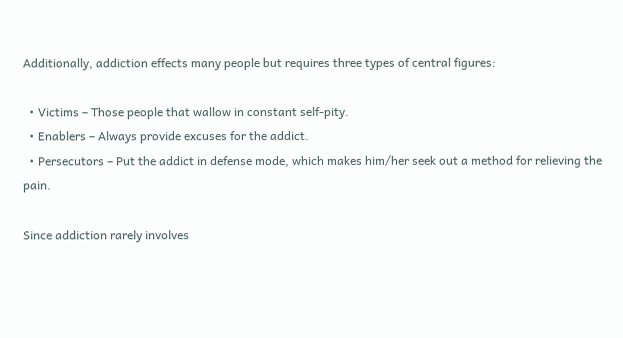Additionally, addiction effects many people but requires three types of central figures:

  • Victims – Those people that wallow in constant self-pity.
  • Enablers – Always provide excuses for the addict.
  • Persecutors – Put the addict in defense mode, which makes him/her seek out a method for relieving the pain.

Since addiction rarely involves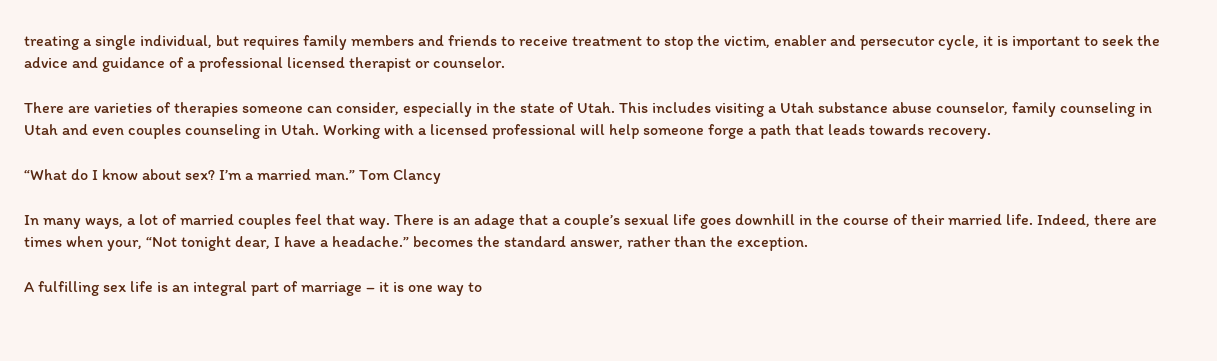treating a single individual, but requires family members and friends to receive treatment to stop the victim, enabler and persecutor cycle, it is important to seek the advice and guidance of a professional licensed therapist or counselor.

There are varieties of therapies someone can consider, especially in the state of Utah. This includes visiting a Utah substance abuse counselor, family counseling in Utah and even couples counseling in Utah. Working with a licensed professional will help someone forge a path that leads towards recovery.

“What do I know about sex? I’m a married man.” Tom Clancy

In many ways, a lot of married couples feel that way. There is an adage that a couple’s sexual life goes downhill in the course of their married life. Indeed, there are times when your, “Not tonight dear, I have a headache.” becomes the standard answer, rather than the exception.

A fulfilling sex life is an integral part of marriage – it is one way to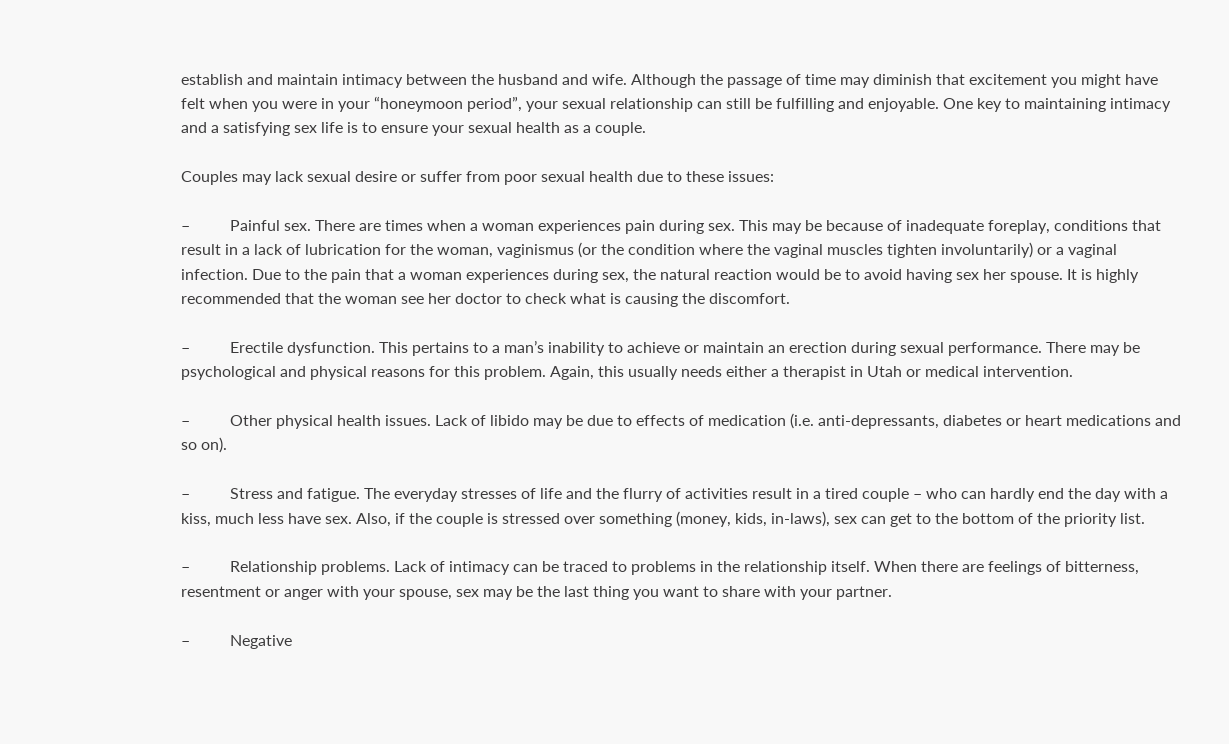establish and maintain intimacy between the husband and wife. Although the passage of time may diminish that excitement you might have felt when you were in your “honeymoon period”, your sexual relationship can still be fulfilling and enjoyable. One key to maintaining intimacy and a satisfying sex life is to ensure your sexual health as a couple.

Couples may lack sexual desire or suffer from poor sexual health due to these issues:

–          Painful sex. There are times when a woman experiences pain during sex. This may be because of inadequate foreplay, conditions that result in a lack of lubrication for the woman, vaginismus (or the condition where the vaginal muscles tighten involuntarily) or a vaginal infection. Due to the pain that a woman experiences during sex, the natural reaction would be to avoid having sex her spouse. It is highly recommended that the woman see her doctor to check what is causing the discomfort.

–          Erectile dysfunction. This pertains to a man’s inability to achieve or maintain an erection during sexual performance. There may be psychological and physical reasons for this problem. Again, this usually needs either a therapist in Utah or medical intervention.

–          Other physical health issues. Lack of libido may be due to effects of medication (i.e. anti-depressants, diabetes or heart medications and so on).

–          Stress and fatigue. The everyday stresses of life and the flurry of activities result in a tired couple – who can hardly end the day with a kiss, much less have sex. Also, if the couple is stressed over something (money, kids, in-laws), sex can get to the bottom of the priority list.

–          Relationship problems. Lack of intimacy can be traced to problems in the relationship itself. When there are feelings of bitterness, resentment or anger with your spouse, sex may be the last thing you want to share with your partner.

–          Negative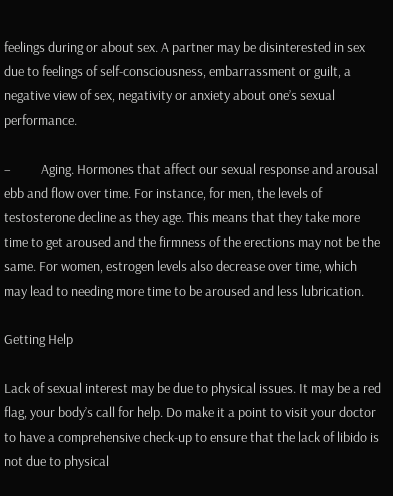feelings during or about sex. A partner may be disinterested in sex due to feelings of self-consciousness, embarrassment or guilt, a negative view of sex, negativity or anxiety about one’s sexual performance.

–          Aging. Hormones that affect our sexual response and arousal ebb and flow over time. For instance, for men, the levels of testosterone decline as they age. This means that they take more time to get aroused and the firmness of the erections may not be the same. For women, estrogen levels also decrease over time, which may lead to needing more time to be aroused and less lubrication.

Getting Help

Lack of sexual interest may be due to physical issues. It may be a red flag, your body’s call for help. Do make it a point to visit your doctor to have a comprehensive check-up to ensure that the lack of libido is not due to physical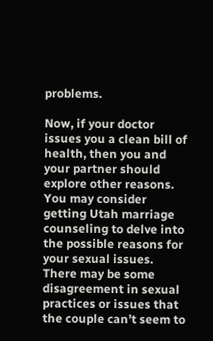problems.

Now, if your doctor issues you a clean bill of health, then you and your partner should explore other reasons. You may consider getting Utah marriage counseling to delve into the possible reasons for your sexual issues. There may be some disagreement in sexual practices or issues that the couple can’t seem to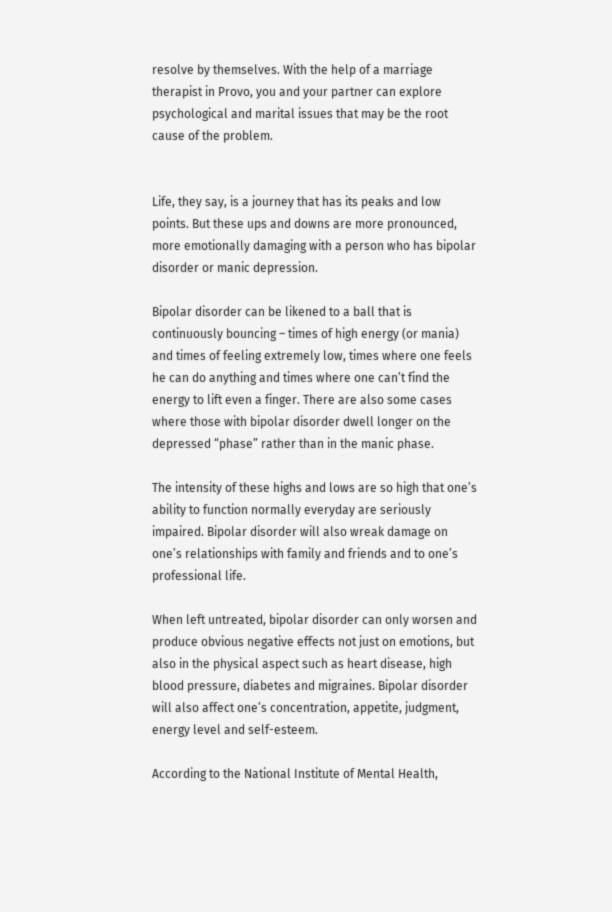resolve by themselves. With the help of a marriage therapist in Provo, you and your partner can explore psychological and marital issues that may be the root cause of the problem.


Life, they say, is a journey that has its peaks and low points. But these ups and downs are more pronounced, more emotionally damaging with a person who has bipolar disorder or manic depression.

Bipolar disorder can be likened to a ball that is continuously bouncing – times of high energy (or mania) and times of feeling extremely low, times where one feels he can do anything and times where one can’t find the energy to lift even a finger. There are also some cases where those with bipolar disorder dwell longer on the depressed “phase” rather than in the manic phase.

The intensity of these highs and lows are so high that one’s ability to function normally everyday are seriously impaired. Bipolar disorder will also wreak damage on one’s relationships with family and friends and to one’s professional life.

When left untreated, bipolar disorder can only worsen and produce obvious negative effects not just on emotions, but also in the physical aspect such as heart disease, high blood pressure, diabetes and migraines. Bipolar disorder will also affect one’s concentration, appetite, judgment, energy level and self-esteem.

According to the National Institute of Mental Health,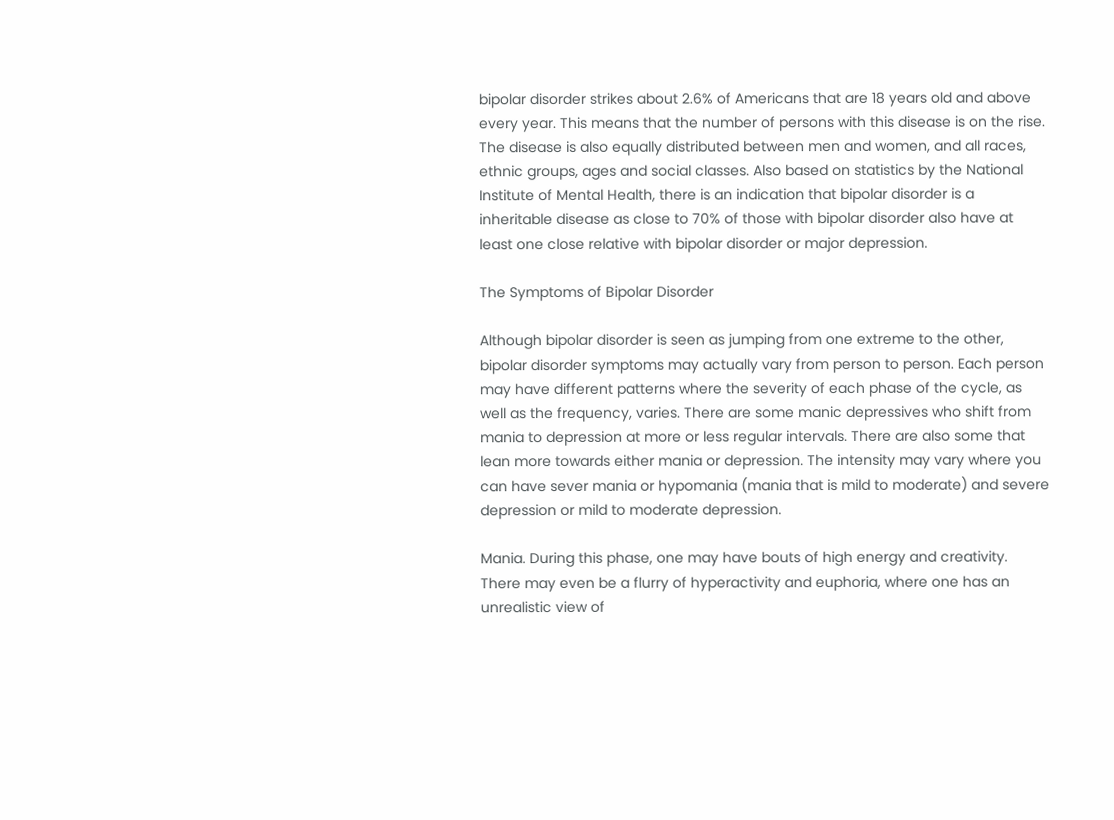bipolar disorder strikes about 2.6% of Americans that are 18 years old and above every year. This means that the number of persons with this disease is on the rise. The disease is also equally distributed between men and women, and all races, ethnic groups, ages and social classes. Also based on statistics by the National Institute of Mental Health, there is an indication that bipolar disorder is a inheritable disease as close to 70% of those with bipolar disorder also have at least one close relative with bipolar disorder or major depression.

The Symptoms of Bipolar Disorder

Although bipolar disorder is seen as jumping from one extreme to the other, bipolar disorder symptoms may actually vary from person to person. Each person may have different patterns where the severity of each phase of the cycle, as well as the frequency, varies. There are some manic depressives who shift from mania to depression at more or less regular intervals. There are also some that lean more towards either mania or depression. The intensity may vary where you can have sever mania or hypomania (mania that is mild to moderate) and severe depression or mild to moderate depression.

Mania. During this phase, one may have bouts of high energy and creativity. There may even be a flurry of hyperactivity and euphoria, where one has an unrealistic view of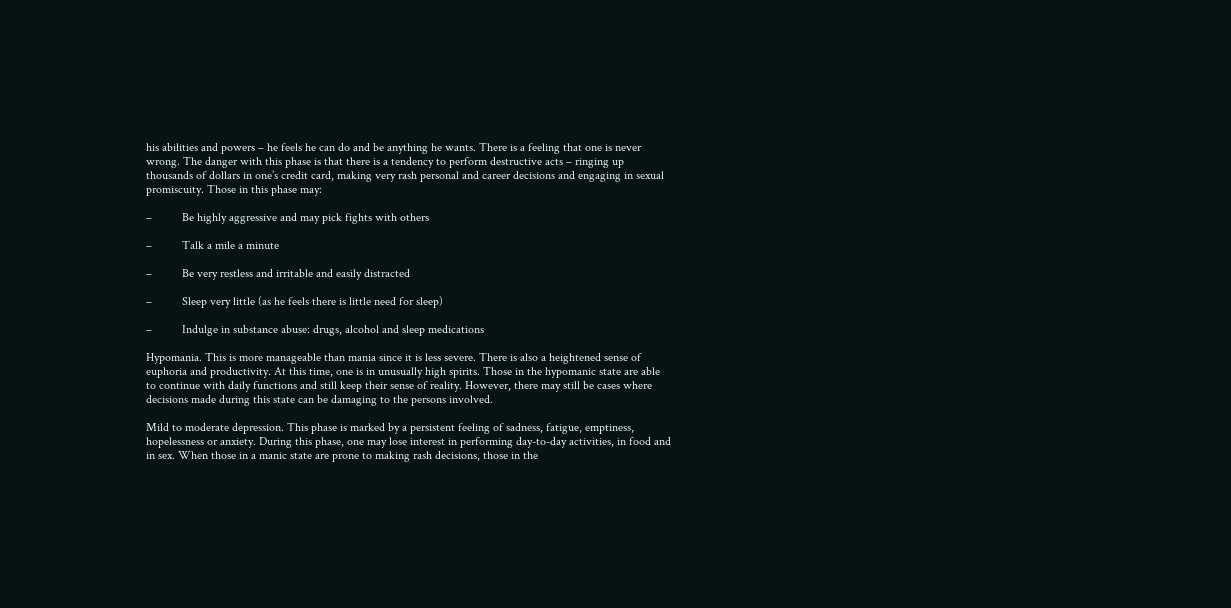his abilities and powers – he feels he can do and be anything he wants. There is a feeling that one is never wrong. The danger with this phase is that there is a tendency to perform destructive acts – ringing up thousands of dollars in one’s credit card, making very rash personal and career decisions and engaging in sexual promiscuity. Those in this phase may:

–          Be highly aggressive and may pick fights with others

–          Talk a mile a minute

–          Be very restless and irritable and easily distracted

–          Sleep very little (as he feels there is little need for sleep)

–          Indulge in substance abuse: drugs, alcohol and sleep medications

Hypomania. This is more manageable than mania since it is less severe. There is also a heightened sense of euphoria and productivity. At this time, one is in unusually high spirits. Those in the hypomanic state are able to continue with daily functions and still keep their sense of reality. However, there may still be cases where decisions made during this state can be damaging to the persons involved.

Mild to moderate depression. This phase is marked by a persistent feeling of sadness, fatigue, emptiness, hopelessness or anxiety. During this phase, one may lose interest in performing day-to-day activities, in food and in sex. When those in a manic state are prone to making rash decisions, those in the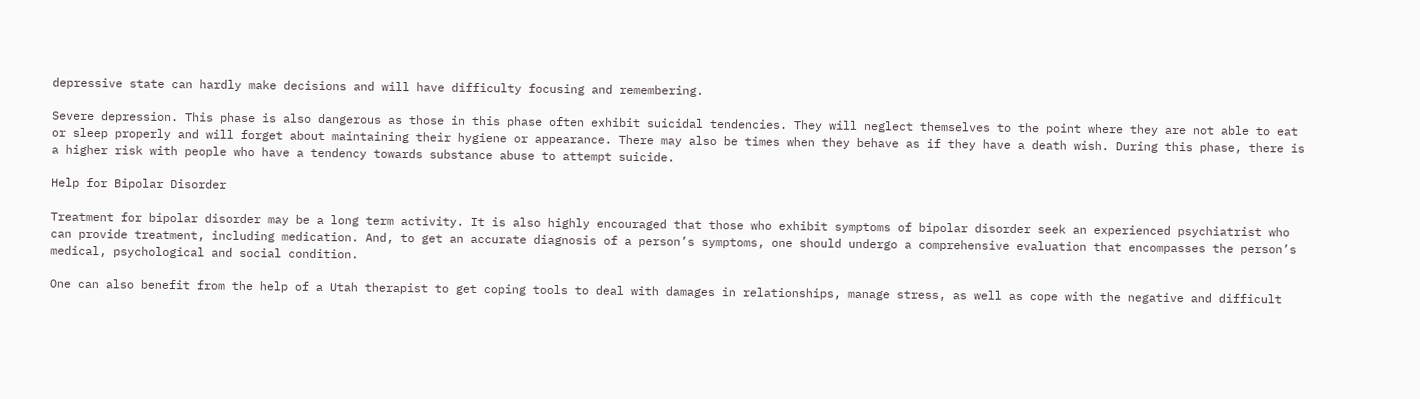depressive state can hardly make decisions and will have difficulty focusing and remembering.

Severe depression. This phase is also dangerous as those in this phase often exhibit suicidal tendencies. They will neglect themselves to the point where they are not able to eat or sleep properly and will forget about maintaining their hygiene or appearance. There may also be times when they behave as if they have a death wish. During this phase, there is a higher risk with people who have a tendency towards substance abuse to attempt suicide.

Help for Bipolar Disorder

Treatment for bipolar disorder may be a long term activity. It is also highly encouraged that those who exhibit symptoms of bipolar disorder seek an experienced psychiatrist who can provide treatment, including medication. And, to get an accurate diagnosis of a person’s symptoms, one should undergo a comprehensive evaluation that encompasses the person’s medical, psychological and social condition.

One can also benefit from the help of a Utah therapist to get coping tools to deal with damages in relationships, manage stress, as well as cope with the negative and difficult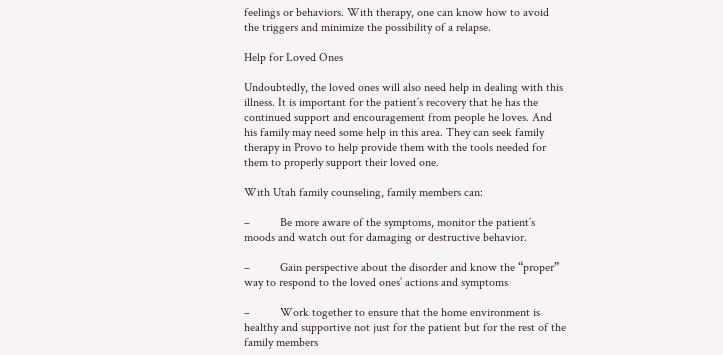feelings or behaviors. With therapy, one can know how to avoid the triggers and minimize the possibility of a relapse.

Help for Loved Ones

Undoubtedly, the loved ones will also need help in dealing with this illness. It is important for the patient’s recovery that he has the continued support and encouragement from people he loves. And his family may need some help in this area. They can seek family therapy in Provo to help provide them with the tools needed for them to properly support their loved one.

With Utah family counseling, family members can:

–          Be more aware of the symptoms, monitor the patient’s moods and watch out for damaging or destructive behavior.

–          Gain perspective about the disorder and know the “proper” way to respond to the loved ones’ actions and symptoms

–          Work together to ensure that the home environment is healthy and supportive not just for the patient but for the rest of the family members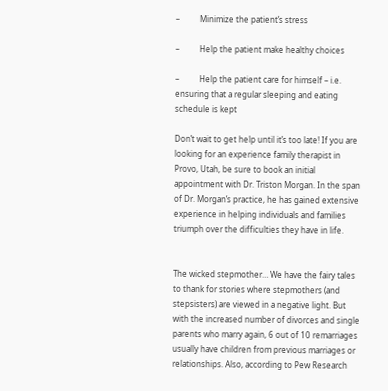–          Minimize the patient’s stress

–          Help the patient make healthy choices

–          Help the patient care for himself – i.e. ensuring that a regular sleeping and eating schedule is kept

Don’t wait to get help until it’s too late! If you are looking for an experience family therapist in Provo, Utah, be sure to book an initial appointment with Dr. Triston Morgan. In the span of Dr. Morgan’s practice, he has gained extensive experience in helping individuals and families triumph over the difficulties they have in life.


The wicked stepmother… We have the fairy tales to thank for stories where stepmothers (and stepsisters) are viewed in a negative light. But with the increased number of divorces and single parents who marry again, 6 out of 10 remarriages usually have children from previous marriages or relationships. Also, according to Pew Research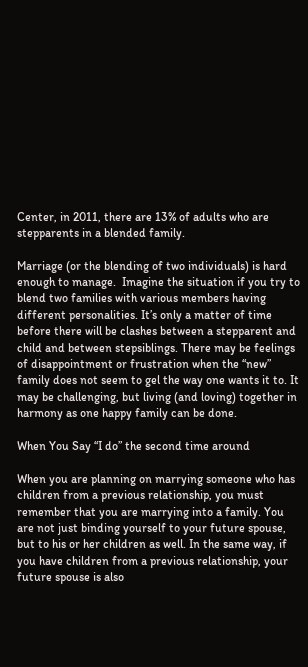Center, in 2011, there are 13% of adults who are stepparents in a blended family.

Marriage (or the blending of two individuals) is hard enough to manage.  Imagine the situation if you try to blend two families with various members having different personalities. It’s only a matter of time before there will be clashes between a stepparent and child and between stepsiblings. There may be feelings of disappointment or frustration when the “new” family does not seem to gel the way one wants it to. It may be challenging, but living (and loving) together in harmony as one happy family can be done.

When You Say “I do” the second time around

When you are planning on marrying someone who has children from a previous relationship, you must remember that you are marrying into a family. You are not just binding yourself to your future spouse, but to his or her children as well. In the same way, if you have children from a previous relationship, your future spouse is also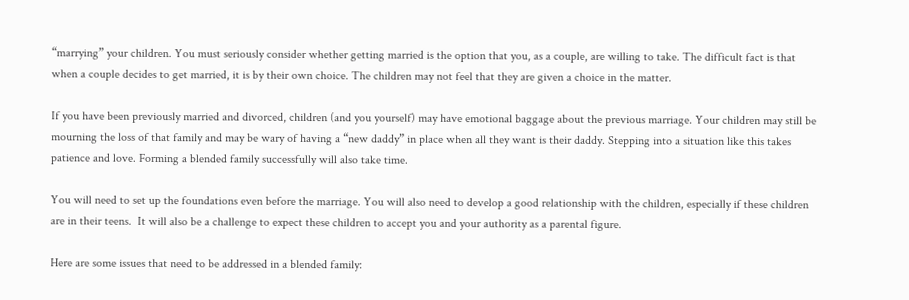“marrying” your children. You must seriously consider whether getting married is the option that you, as a couple, are willing to take. The difficult fact is that when a couple decides to get married, it is by their own choice. The children may not feel that they are given a choice in the matter.

If you have been previously married and divorced, children (and you yourself) may have emotional baggage about the previous marriage. Your children may still be mourning the loss of that family and may be wary of having a “new daddy” in place when all they want is their daddy. Stepping into a situation like this takes patience and love. Forming a blended family successfully will also take time.

You will need to set up the foundations even before the marriage. You will also need to develop a good relationship with the children, especially if these children are in their teens.  It will also be a challenge to expect these children to accept you and your authority as a parental figure.

Here are some issues that need to be addressed in a blended family: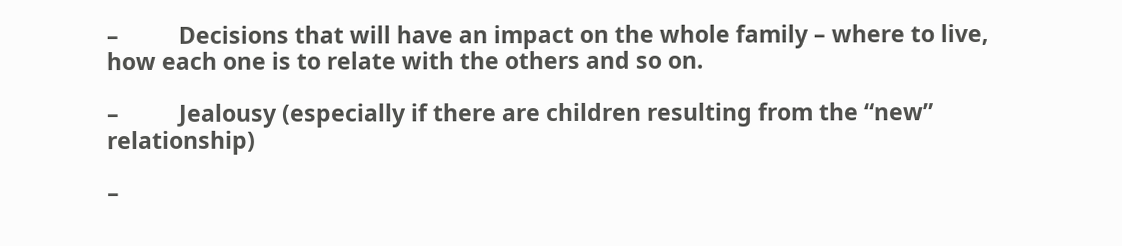–          Decisions that will have an impact on the whole family – where to live, how each one is to relate with the others and so on.

–          Jealousy (especially if there are children resulting from the “new” relationship)

–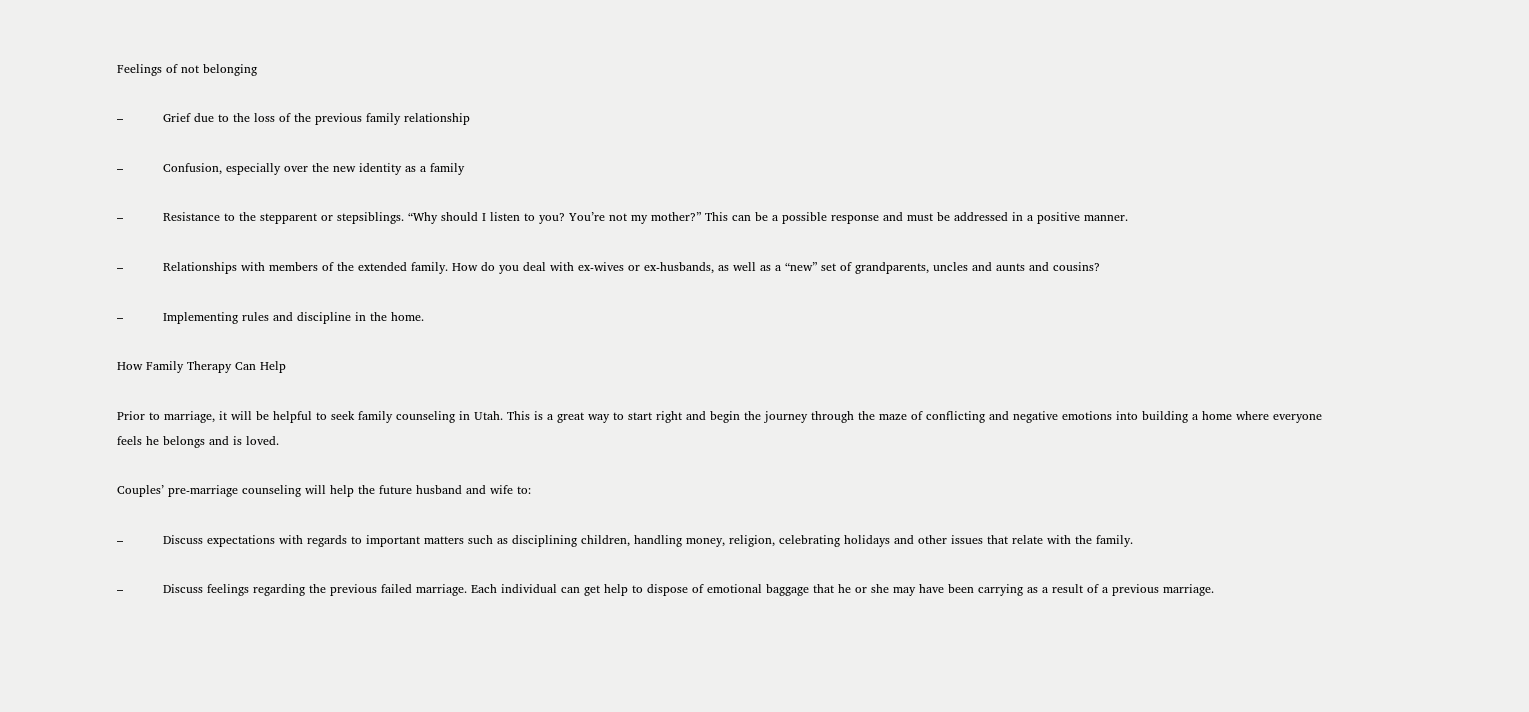Feelings of not belonging

–          Grief due to the loss of the previous family relationship

–          Confusion, especially over the new identity as a family

–          Resistance to the stepparent or stepsiblings. “Why should I listen to you? You’re not my mother?” This can be a possible response and must be addressed in a positive manner.

–          Relationships with members of the extended family. How do you deal with ex-wives or ex-husbands, as well as a “new” set of grandparents, uncles and aunts and cousins?

–          Implementing rules and discipline in the home.

How Family Therapy Can Help

Prior to marriage, it will be helpful to seek family counseling in Utah. This is a great way to start right and begin the journey through the maze of conflicting and negative emotions into building a home where everyone feels he belongs and is loved.

Couples’ pre-marriage counseling will help the future husband and wife to:

–          Discuss expectations with regards to important matters such as disciplining children, handling money, religion, celebrating holidays and other issues that relate with the family.

–          Discuss feelings regarding the previous failed marriage. Each individual can get help to dispose of emotional baggage that he or she may have been carrying as a result of a previous marriage.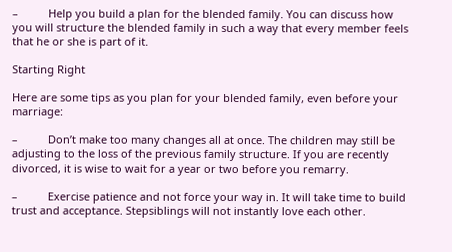–          Help you build a plan for the blended family. You can discuss how you will structure the blended family in such a way that every member feels that he or she is part of it.

Starting Right

Here are some tips as you plan for your blended family, even before your marriage:

–          Don’t make too many changes all at once. The children may still be adjusting to the loss of the previous family structure. If you are recently divorced, it is wise to wait for a year or two before you remarry.

–          Exercise patience and not force your way in. It will take time to build trust and acceptance. Stepsiblings will not instantly love each other.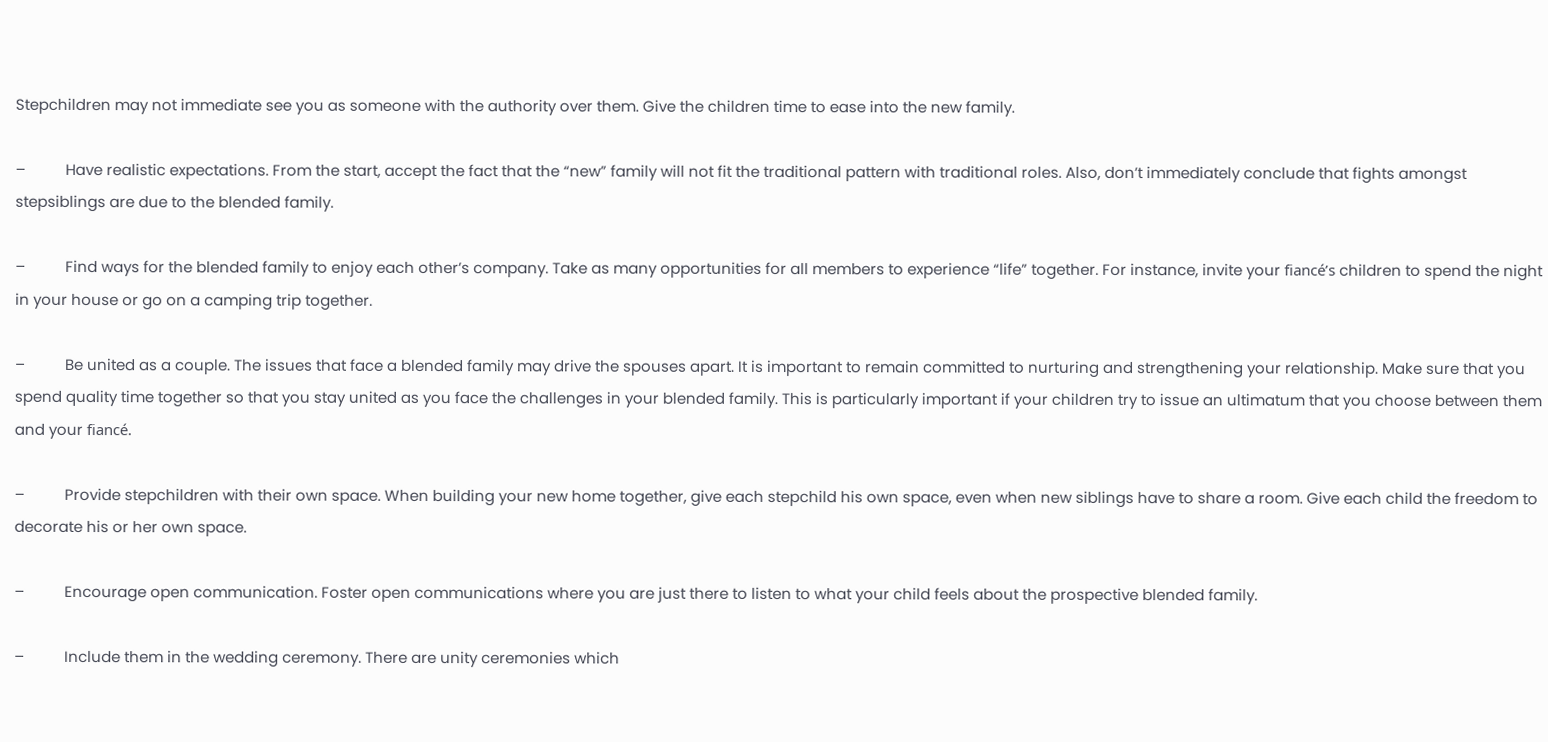Stepchildren may not immediate see you as someone with the authority over them. Give the children time to ease into the new family.

–          Have realistic expectations. From the start, accept the fact that the “new” family will not fit the traditional pattern with traditional roles. Also, don’t immediately conclude that fights amongst stepsiblings are due to the blended family.

–          Find ways for the blended family to enjoy each other’s company. Take as many opportunities for all members to experience “life” together. For instance, invite your fiancé’s children to spend the night in your house or go on a camping trip together.

–          Be united as a couple. The issues that face a blended family may drive the spouses apart. It is important to remain committed to nurturing and strengthening your relationship. Make sure that you spend quality time together so that you stay united as you face the challenges in your blended family. This is particularly important if your children try to issue an ultimatum that you choose between them and your fiancé.

–          Provide stepchildren with their own space. When building your new home together, give each stepchild his own space, even when new siblings have to share a room. Give each child the freedom to decorate his or her own space.

–          Encourage open communication. Foster open communications where you are just there to listen to what your child feels about the prospective blended family.

–          Include them in the wedding ceremony. There are unity ceremonies which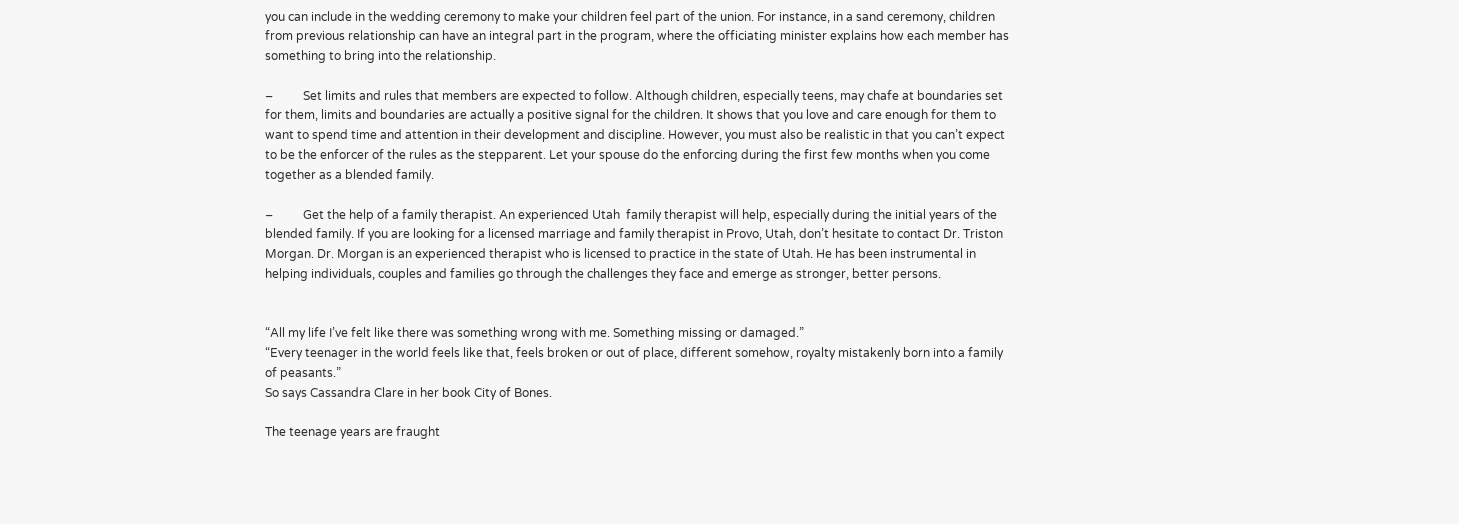you can include in the wedding ceremony to make your children feel part of the union. For instance, in a sand ceremony, children from previous relationship can have an integral part in the program, where the officiating minister explains how each member has something to bring into the relationship.

–          Set limits and rules that members are expected to follow. Although children, especially teens, may chafe at boundaries set for them, limits and boundaries are actually a positive signal for the children. It shows that you love and care enough for them to want to spend time and attention in their development and discipline. However, you must also be realistic in that you can’t expect to be the enforcer of the rules as the stepparent. Let your spouse do the enforcing during the first few months when you come together as a blended family.

–          Get the help of a family therapist. An experienced Utah  family therapist will help, especially during the initial years of the blended family. If you are looking for a licensed marriage and family therapist in Provo, Utah, don’t hesitate to contact Dr. Triston Morgan. Dr. Morgan is an experienced therapist who is licensed to practice in the state of Utah. He has been instrumental in helping individuals, couples and families go through the challenges they face and emerge as stronger, better persons.


“All my life I’ve felt like there was something wrong with me. Something missing or damaged.”
“Every teenager in the world feels like that, feels broken or out of place, different somehow, royalty mistakenly born into a family of peasants.”
So says Cassandra Clare in her book City of Bones.

The teenage years are fraught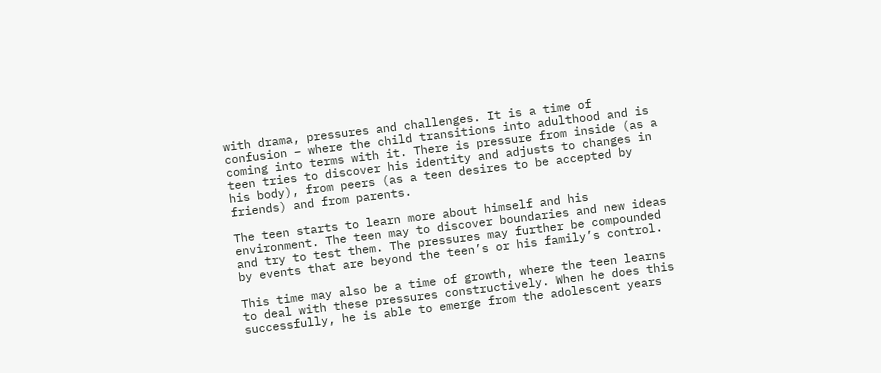with drama, pressures and challenges. It is a time of confusion – where the child transitions into adulthood and is coming into terms with it. There is pressure from inside (as a teen tries to discover his identity and adjusts to changes in his body), from peers (as a teen desires to be accepted by friends) and from parents.

The teen starts to learn more about himself and his environment. The teen may to discover boundaries and new ideas and try to test them. The pressures may further be compounded by events that are beyond the teen’s or his family’s control.

This time may also be a time of growth, where the teen learns to deal with these pressures constructively. When he does this successfully, he is able to emerge from the adolescent years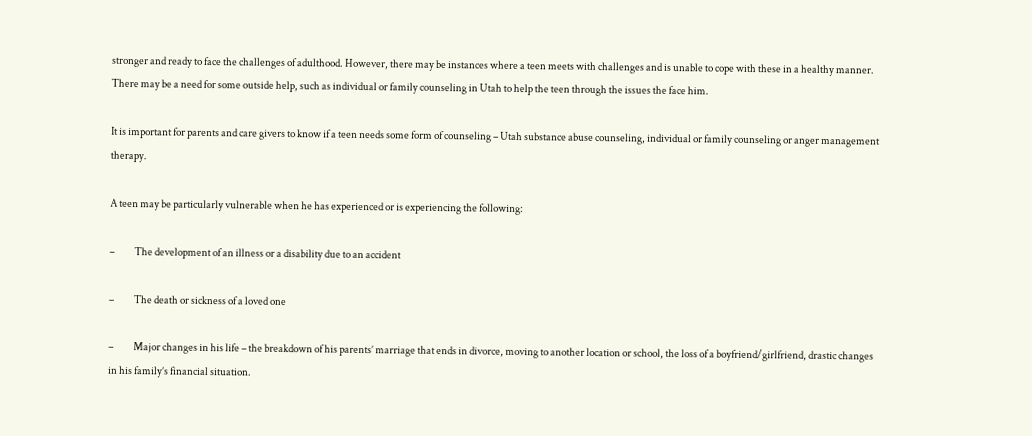stronger and ready to face the challenges of adulthood. However, there may be instances where a teen meets with challenges and is unable to cope with these in a healthy manner. There may be a need for some outside help, such as individual or family counseling in Utah to help the teen through the issues the face him.

It is important for parents and care givers to know if a teen needs some form of counseling – Utah substance abuse counseling, individual or family counseling or anger management therapy.

A teen may be particularly vulnerable when he has experienced or is experiencing the following:

–          The development of an illness or a disability due to an accident

–          The death or sickness of a loved one

–          Major changes in his life – the breakdown of his parents’ marriage that ends in divorce, moving to another location or school, the loss of a boyfriend/girlfriend, drastic changes in his family’s financial situation.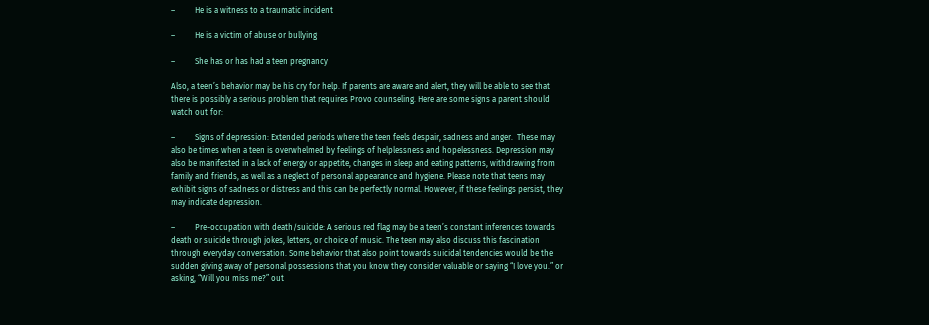–          He is a witness to a traumatic incident

–          He is a victim of abuse or bullying

–          She has or has had a teen pregnancy

Also, a teen’s behavior may be his cry for help. If parents are aware and alert, they will be able to see that there is possibly a serious problem that requires Provo counseling. Here are some signs a parent should watch out for:

–          Signs of depression: Extended periods where the teen feels despair, sadness and anger.  These may also be times when a teen is overwhelmed by feelings of helplessness and hopelessness. Depression may also be manifested in a lack of energy or appetite, changes in sleep and eating patterns, withdrawing from family and friends, as well as a neglect of personal appearance and hygiene. Please note that teens may exhibit signs of sadness or distress and this can be perfectly normal. However, if these feelings persist, they may indicate depression.

–          Pre-occupation with death/suicide: A serious red flag may be a teen’s constant inferences towards death or suicide through jokes, letters, or choice of music. The teen may also discuss this fascination through everyday conversation. Some behavior that also point towards suicidal tendencies would be the sudden giving away of personal possessions that you know they consider valuable or saying “I love you.” or asking, “Will you miss me?” out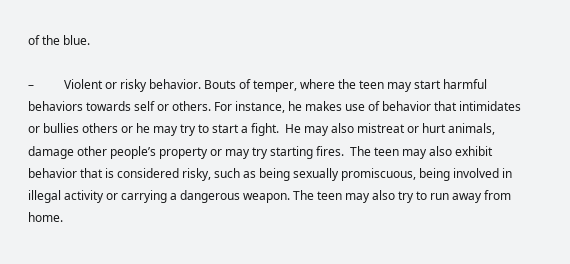of the blue.

–          Violent or risky behavior. Bouts of temper, where the teen may start harmful behaviors towards self or others. For instance, he makes use of behavior that intimidates or bullies others or he may try to start a fight.  He may also mistreat or hurt animals, damage other people’s property or may try starting fires.  The teen may also exhibit behavior that is considered risky, such as being sexually promiscuous, being involved in illegal activity or carrying a dangerous weapon. The teen may also try to run away from home.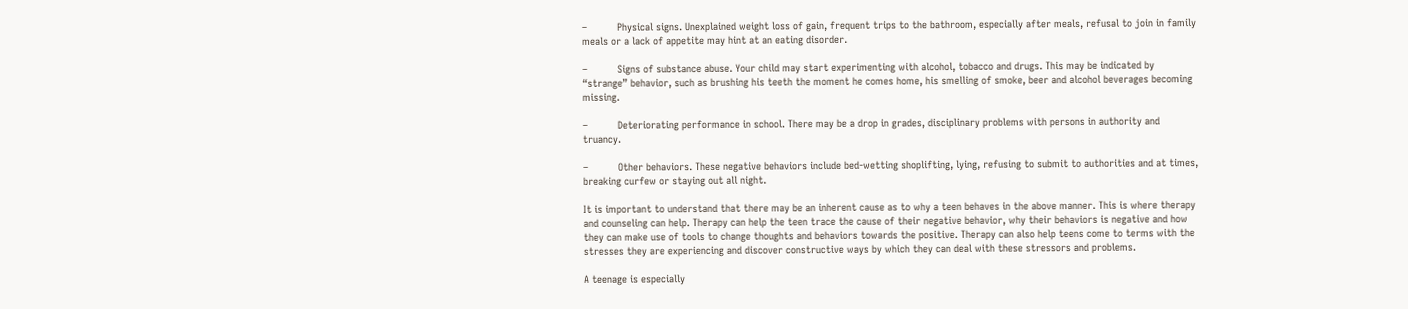–          Physical signs. Unexplained weight loss of gain, frequent trips to the bathroom, especially after meals, refusal to join in family meals or a lack of appetite may hint at an eating disorder.

–          Signs of substance abuse. Your child may start experimenting with alcohol, tobacco and drugs. This may be indicated by “strange” behavior, such as brushing his teeth the moment he comes home, his smelling of smoke, beer and alcohol beverages becoming missing.

–          Deteriorating performance in school. There may be a drop in grades, disciplinary problems with persons in authority and truancy.

–          Other behaviors. These negative behaviors include bed-wetting shoplifting, lying, refusing to submit to authorities and at times, breaking curfew or staying out all night.

It is important to understand that there may be an inherent cause as to why a teen behaves in the above manner. This is where therapy and counseling can help. Therapy can help the teen trace the cause of their negative behavior, why their behaviors is negative and how they can make use of tools to change thoughts and behaviors towards the positive. Therapy can also help teens come to terms with the stresses they are experiencing and discover constructive ways by which they can deal with these stressors and problems.

A teenage is especially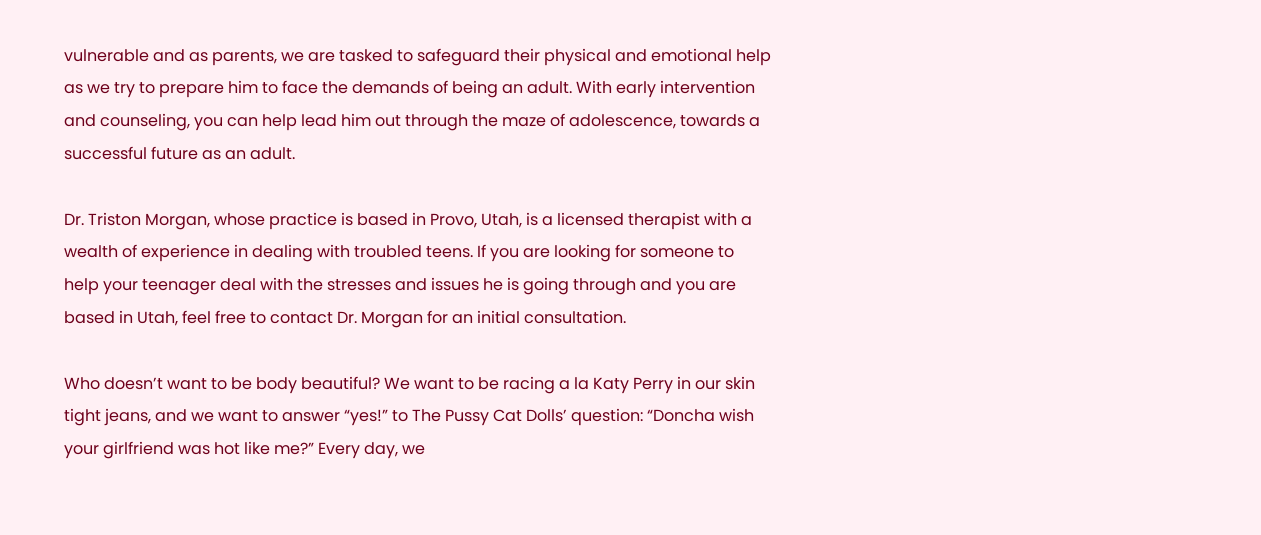vulnerable and as parents, we are tasked to safeguard their physical and emotional help as we try to prepare him to face the demands of being an adult. With early intervention and counseling, you can help lead him out through the maze of adolescence, towards a successful future as an adult.

Dr. Triston Morgan, whose practice is based in Provo, Utah, is a licensed therapist with a wealth of experience in dealing with troubled teens. If you are looking for someone to help your teenager deal with the stresses and issues he is going through and you are based in Utah, feel free to contact Dr. Morgan for an initial consultation.

Who doesn’t want to be body beautiful? We want to be racing a la Katy Perry in our skin tight jeans, and we want to answer “yes!” to The Pussy Cat Dolls’ question: “Doncha wish your girlfriend was hot like me?” Every day, we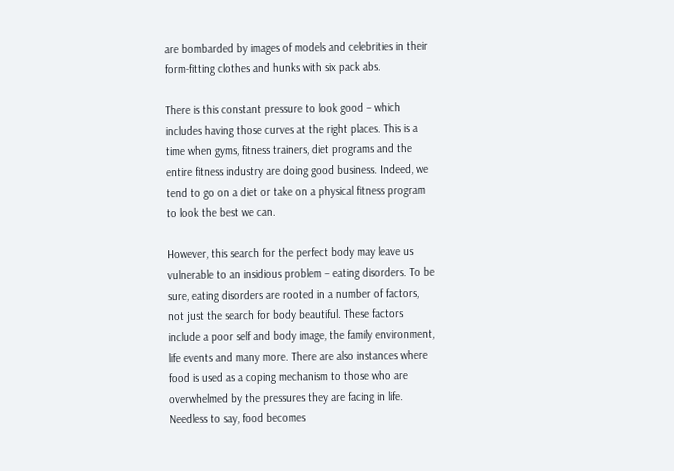are bombarded by images of models and celebrities in their form-fitting clothes and hunks with six pack abs.

There is this constant pressure to look good – which includes having those curves at the right places. This is a time when gyms, fitness trainers, diet programs and the entire fitness industry are doing good business. Indeed, we tend to go on a diet or take on a physical fitness program to look the best we can.

However, this search for the perfect body may leave us vulnerable to an insidious problem – eating disorders. To be sure, eating disorders are rooted in a number of factors, not just the search for body beautiful. These factors include a poor self and body image, the family environment, life events and many more. There are also instances where food is used as a coping mechanism to those who are overwhelmed by the pressures they are facing in life. Needless to say, food becomes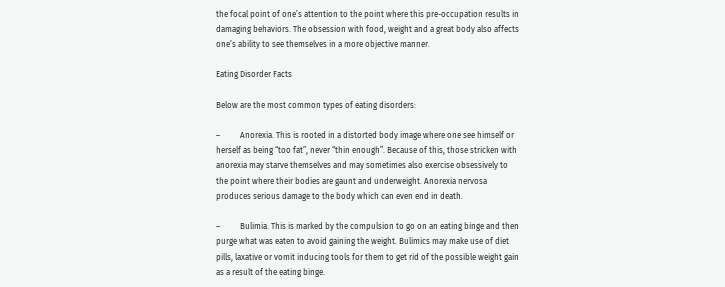the focal point of one’s attention to the point where this pre-occupation results in damaging behaviors. The obsession with food, weight and a great body also affects one’s ability to see themselves in a more objective manner.

Eating Disorder Facts

Below are the most common types of eating disorders:

–          Anorexia. This is rooted in a distorted body image where one see himself or herself as being “too fat”, never “thin enough”. Because of this, those stricken with anorexia may starve themselves and may sometimes also exercise obsessively to the point where their bodies are gaunt and underweight. Anorexia nervosa produces serious damage to the body which can even end in death.

–          Bulimia. This is marked by the compulsion to go on an eating binge and then purge what was eaten to avoid gaining the weight. Bulimics may make use of diet pills, laxative or vomit inducing tools for them to get rid of the possible weight gain as a result of the eating binge.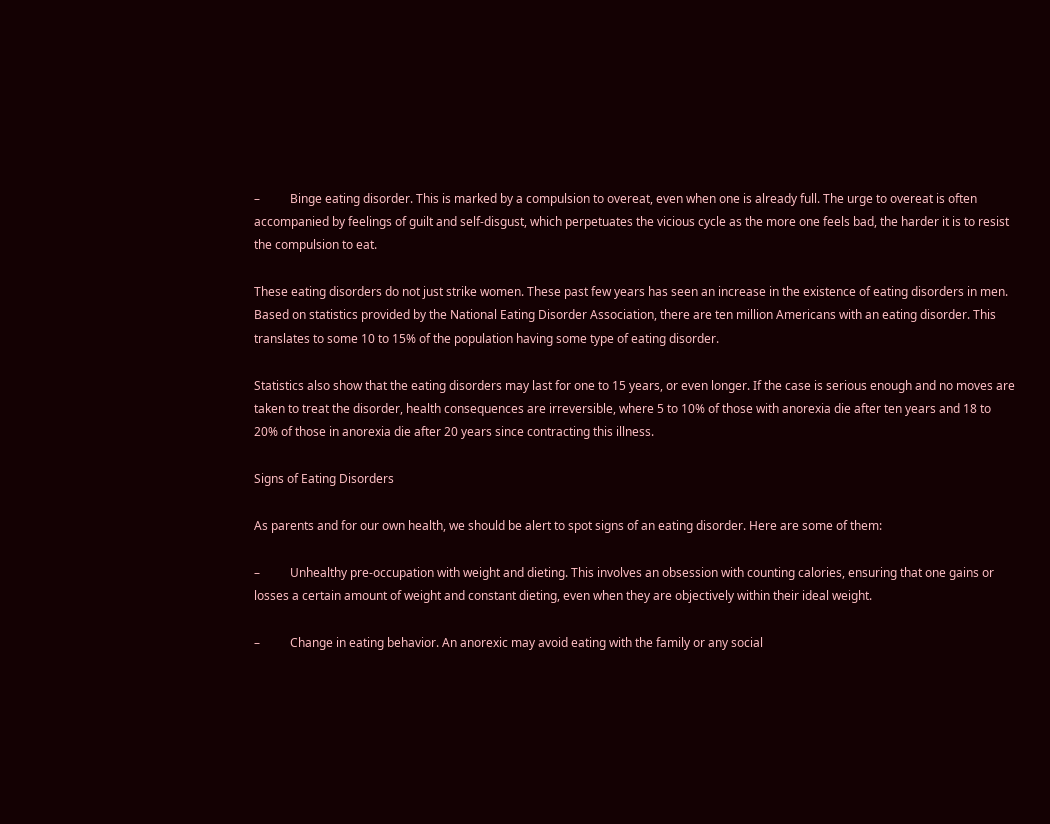–          Binge eating disorder. This is marked by a compulsion to overeat, even when one is already full. The urge to overeat is often accompanied by feelings of guilt and self-disgust, which perpetuates the vicious cycle as the more one feels bad, the harder it is to resist the compulsion to eat.

These eating disorders do not just strike women. These past few years has seen an increase in the existence of eating disorders in men. Based on statistics provided by the National Eating Disorder Association, there are ten million Americans with an eating disorder. This translates to some 10 to 15% of the population having some type of eating disorder.

Statistics also show that the eating disorders may last for one to 15 years, or even longer. If the case is serious enough and no moves are taken to treat the disorder, health consequences are irreversible, where 5 to 10% of those with anorexia die after ten years and 18 to 20% of those in anorexia die after 20 years since contracting this illness.

Signs of Eating Disorders

As parents and for our own health, we should be alert to spot signs of an eating disorder. Here are some of them:

–          Unhealthy pre-occupation with weight and dieting. This involves an obsession with counting calories, ensuring that one gains or losses a certain amount of weight and constant dieting, even when they are objectively within their ideal weight.

–          Change in eating behavior. An anorexic may avoid eating with the family or any social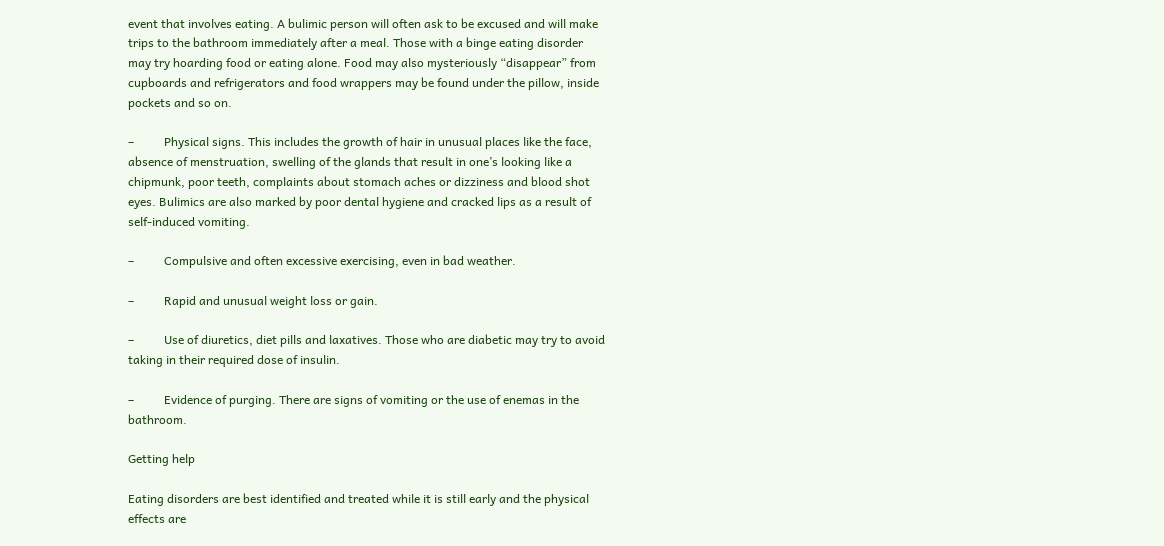event that involves eating. A bulimic person will often ask to be excused and will make trips to the bathroom immediately after a meal. Those with a binge eating disorder may try hoarding food or eating alone. Food may also mysteriously “disappear” from cupboards and refrigerators and food wrappers may be found under the pillow, inside pockets and so on.

–          Physical signs. This includes the growth of hair in unusual places like the face, absence of menstruation, swelling of the glands that result in one’s looking like a chipmunk, poor teeth, complaints about stomach aches or dizziness and blood shot eyes. Bulimics are also marked by poor dental hygiene and cracked lips as a result of self-induced vomiting.

–          Compulsive and often excessive exercising, even in bad weather.

–          Rapid and unusual weight loss or gain.

–          Use of diuretics, diet pills and laxatives. Those who are diabetic may try to avoid taking in their required dose of insulin.

–          Evidence of purging. There are signs of vomiting or the use of enemas in the bathroom.

Getting help

Eating disorders are best identified and treated while it is still early and the physical effects are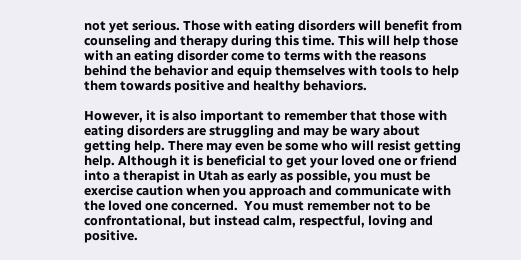not yet serious. Those with eating disorders will benefit from counseling and therapy during this time. This will help those with an eating disorder come to terms with the reasons behind the behavior and equip themselves with tools to help them towards positive and healthy behaviors.

However, it is also important to remember that those with eating disorders are struggling and may be wary about getting help. There may even be some who will resist getting help. Although it is beneficial to get your loved one or friend into a therapist in Utah as early as possible, you must be exercise caution when you approach and communicate with the loved one concerned.  You must remember not to be confrontational, but instead calm, respectful, loving and positive.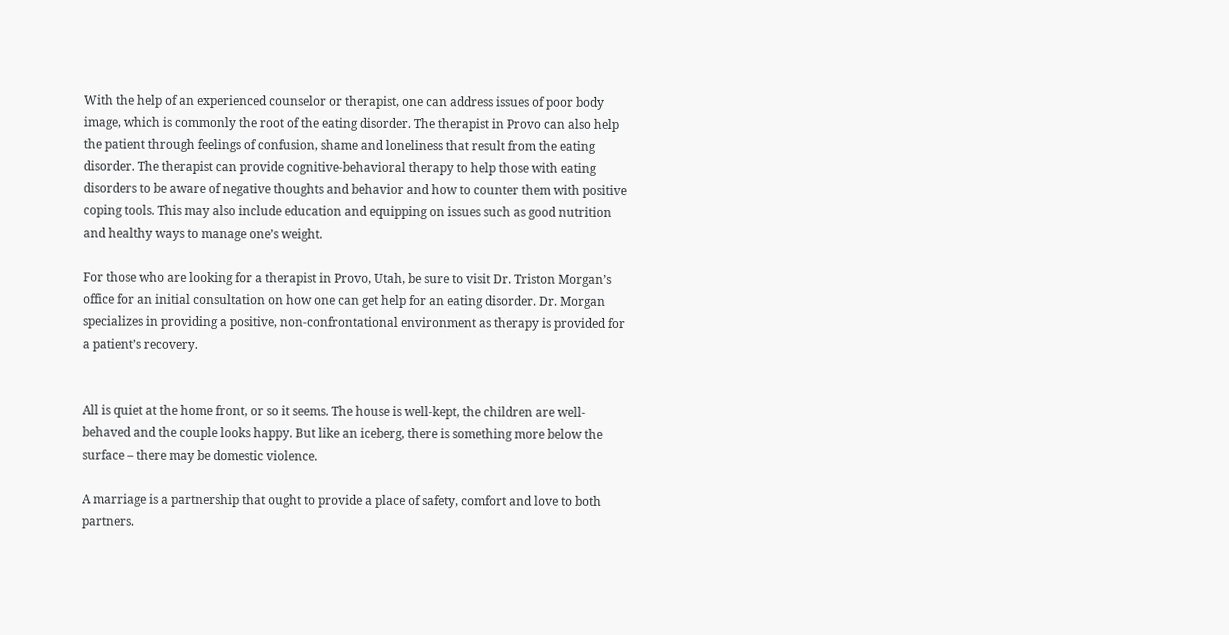With the help of an experienced counselor or therapist, one can address issues of poor body image, which is commonly the root of the eating disorder. The therapist in Provo can also help the patient through feelings of confusion, shame and loneliness that result from the eating disorder. The therapist can provide cognitive-behavioral therapy to help those with eating disorders to be aware of negative thoughts and behavior and how to counter them with positive coping tools. This may also include education and equipping on issues such as good nutrition and healthy ways to manage one’s weight.

For those who are looking for a therapist in Provo, Utah, be sure to visit Dr. Triston Morgan’s office for an initial consultation on how one can get help for an eating disorder. Dr. Morgan specializes in providing a positive, non-confrontational environment as therapy is provided for a patient’s recovery.


All is quiet at the home front, or so it seems. The house is well-kept, the children are well-behaved and the couple looks happy. But like an iceberg, there is something more below the surface – there may be domestic violence.

A marriage is a partnership that ought to provide a place of safety, comfort and love to both partners.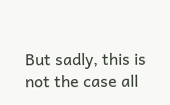But sadly, this is not the case all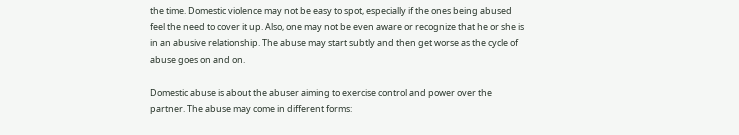the time. Domestic violence may not be easy to spot, especially if the ones being abused feel the need to cover it up. Also, one may not be even aware or recognize that he or she is in an abusive relationship. The abuse may start subtly and then get worse as the cycle of abuse goes on and on.

Domestic abuse is about the abuser aiming to exercise control and power over the partner. The abuse may come in different forms: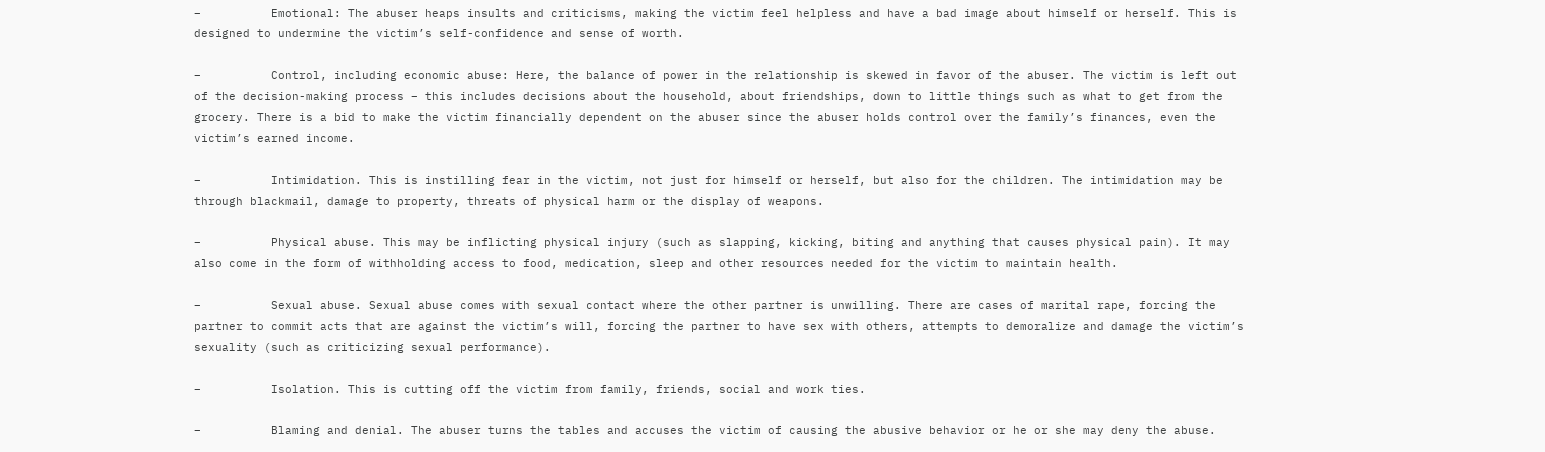–          Emotional: The abuser heaps insults and criticisms, making the victim feel helpless and have a bad image about himself or herself. This is designed to undermine the victim’s self-confidence and sense of worth.

–          Control, including economic abuse: Here, the balance of power in the relationship is skewed in favor of the abuser. The victim is left out of the decision-making process – this includes decisions about the household, about friendships, down to little things such as what to get from the grocery. There is a bid to make the victim financially dependent on the abuser since the abuser holds control over the family’s finances, even the victim’s earned income.

–          Intimidation. This is instilling fear in the victim, not just for himself or herself, but also for the children. The intimidation may be through blackmail, damage to property, threats of physical harm or the display of weapons.

–          Physical abuse. This may be inflicting physical injury (such as slapping, kicking, biting and anything that causes physical pain). It may also come in the form of withholding access to food, medication, sleep and other resources needed for the victim to maintain health.

–          Sexual abuse. Sexual abuse comes with sexual contact where the other partner is unwilling. There are cases of marital rape, forcing the partner to commit acts that are against the victim’s will, forcing the partner to have sex with others, attempts to demoralize and damage the victim’s sexuality (such as criticizing sexual performance).

–          Isolation. This is cutting off the victim from family, friends, social and work ties.

–          Blaming and denial. The abuser turns the tables and accuses the victim of causing the abusive behavior or he or she may deny the abuse.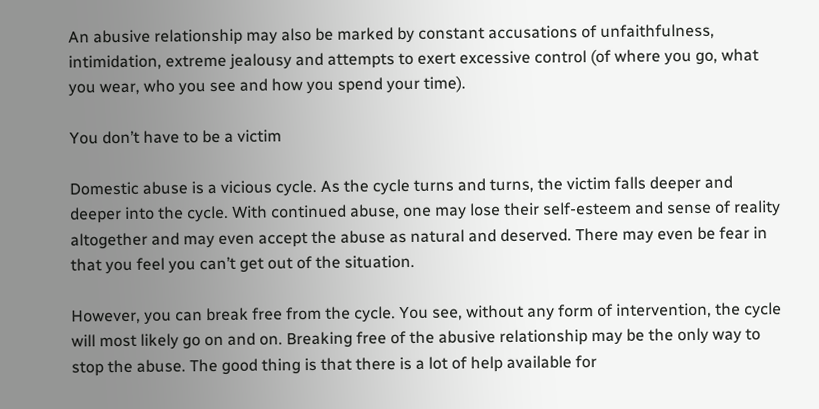An abusive relationship may also be marked by constant accusations of unfaithfulness, intimidation, extreme jealousy and attempts to exert excessive control (of where you go, what you wear, who you see and how you spend your time).

You don’t have to be a victim

Domestic abuse is a vicious cycle. As the cycle turns and turns, the victim falls deeper and deeper into the cycle. With continued abuse, one may lose their self-esteem and sense of reality altogether and may even accept the abuse as natural and deserved. There may even be fear in that you feel you can’t get out of the situation.

However, you can break free from the cycle. You see, without any form of intervention, the cycle will most likely go on and on. Breaking free of the abusive relationship may be the only way to stop the abuse. The good thing is that there is a lot of help available for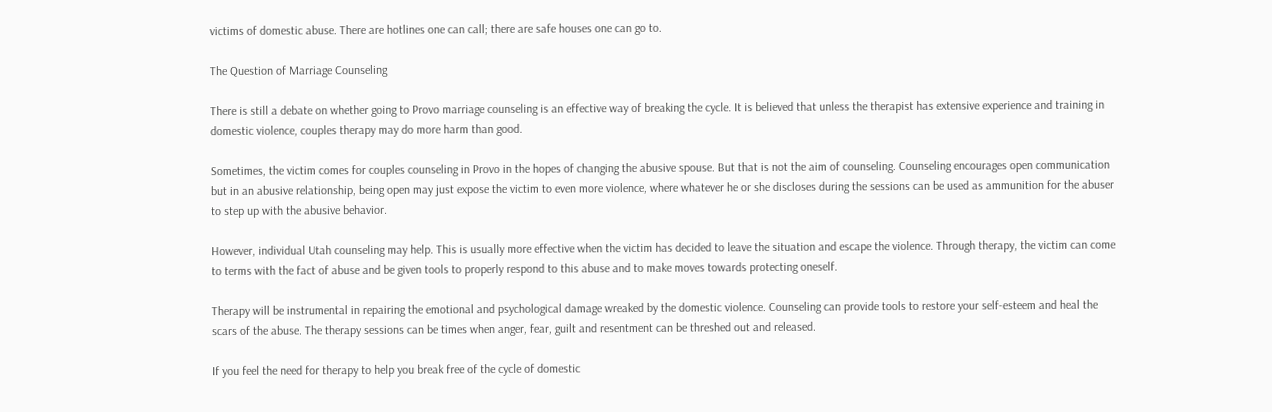victims of domestic abuse. There are hotlines one can call; there are safe houses one can go to.

The Question of Marriage Counseling

There is still a debate on whether going to Provo marriage counseling is an effective way of breaking the cycle. It is believed that unless the therapist has extensive experience and training in domestic violence, couples therapy may do more harm than good.

Sometimes, the victim comes for couples counseling in Provo in the hopes of changing the abusive spouse. But that is not the aim of counseling. Counseling encourages open communication but in an abusive relationship, being open may just expose the victim to even more violence, where whatever he or she discloses during the sessions can be used as ammunition for the abuser to step up with the abusive behavior.

However, individual Utah counseling may help. This is usually more effective when the victim has decided to leave the situation and escape the violence. Through therapy, the victim can come to terms with the fact of abuse and be given tools to properly respond to this abuse and to make moves towards protecting oneself.

Therapy will be instrumental in repairing the emotional and psychological damage wreaked by the domestic violence. Counseling can provide tools to restore your self-esteem and heal the scars of the abuse. The therapy sessions can be times when anger, fear, guilt and resentment can be threshed out and released.

If you feel the need for therapy to help you break free of the cycle of domestic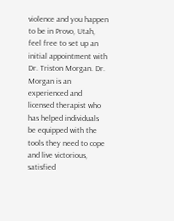violence and you happen to be in Provo, Utah, feel free to set up an initial appointment with Dr. Triston Morgan. Dr. Morgan is an experienced and licensed therapist who has helped individuals be equipped with the tools they need to cope and live victorious, satisfied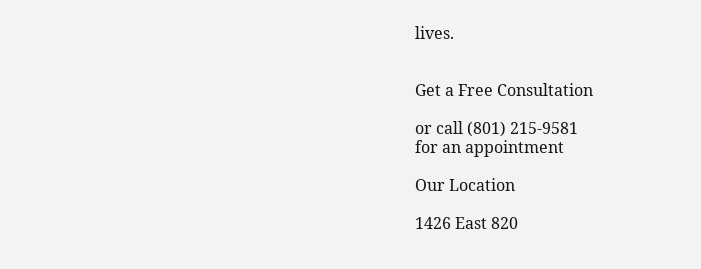lives.


Get a Free Consultation

or call (801) 215-9581
for an appointment

Our Location

1426 East 820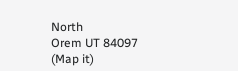North
Orem UT 84097
(Map it)